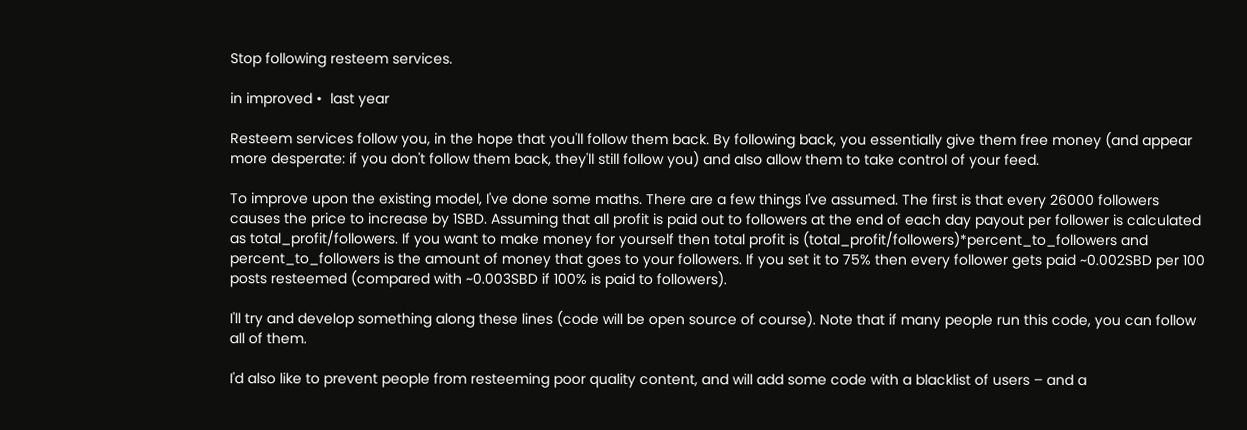Stop following resteem services.

in improved •  last year

Resteem services follow you, in the hope that you'll follow them back. By following back, you essentially give them free money (and appear more desperate: if you don't follow them back, they'll still follow you) and also allow them to take control of your feed.

To improve upon the existing model, I've done some maths. There are a few things I've assumed. The first is that every 26000 followers causes the price to increase by 1SBD. Assuming that all profit is paid out to followers at the end of each day payout per follower is calculated as total_profit/followers. If you want to make money for yourself then total profit is (total_profit/followers)*percent_to_followers and percent_to_followers is the amount of money that goes to your followers. If you set it to 75% then every follower gets paid ~0.002SBD per 100 posts resteemed (compared with ~0.003SBD if 100% is paid to followers).

I'll try and develop something along these lines (code will be open source of course). Note that if many people run this code, you can follow all of them.

I'd also like to prevent people from resteeming poor quality content, and will add some code with a blacklist of users – and a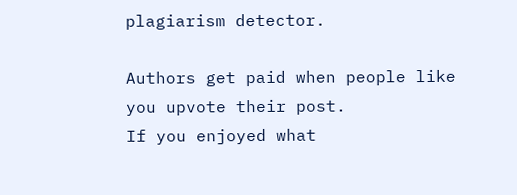plagiarism detector.

Authors get paid when people like you upvote their post.
If you enjoyed what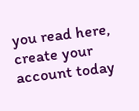you read here, create your account today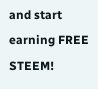and start earning FREE STEEM!